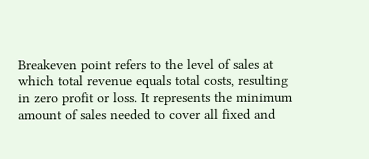Breakeven point refers to the level of sales at which total revenue equals total costs, resulting in zero profit or loss. It represents the minimum amount of sales needed to cover all fixed and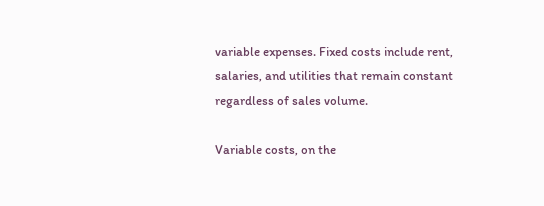variable expenses. Fixed costs include rent, salaries, and utilities that remain constant regardless of sales volume.

Variable costs, on the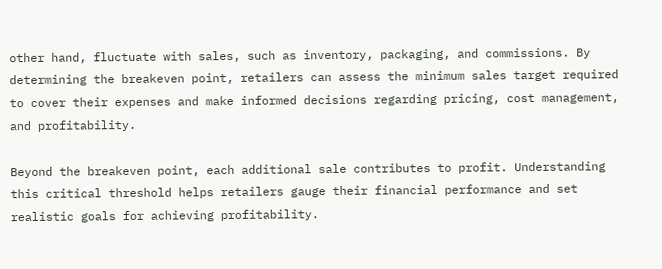other hand, fluctuate with sales, such as inventory, packaging, and commissions. By determining the breakeven point, retailers can assess the minimum sales target required to cover their expenses and make informed decisions regarding pricing, cost management, and profitability.

Beyond the breakeven point, each additional sale contributes to profit. Understanding this critical threshold helps retailers gauge their financial performance and set realistic goals for achieving profitability.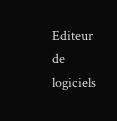Editeur de logiciels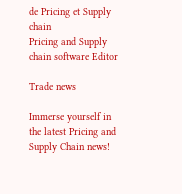de Pricing et Supply chain
Pricing and Supply chain software Editor

Trade news

Immerse yourself in the latest Pricing and Supply Chain news!